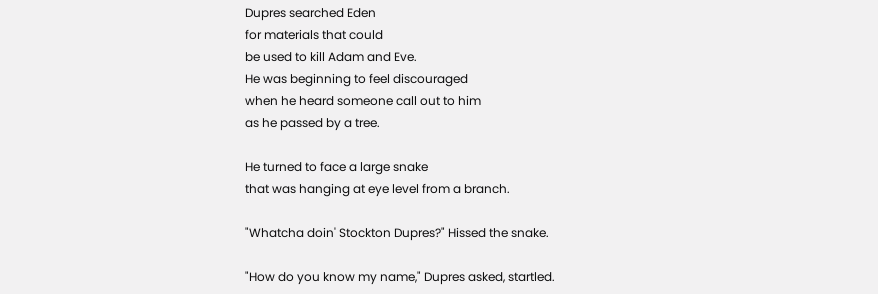Dupres searched Eden
for materials that could
be used to kill Adam and Eve.
He was beginning to feel discouraged
when he heard someone call out to him
as he passed by a tree.

He turned to face a large snake
that was hanging at eye level from a branch.

"Whatcha doin' Stockton Dupres?" Hissed the snake.

"How do you know my name," Dupres asked, startled.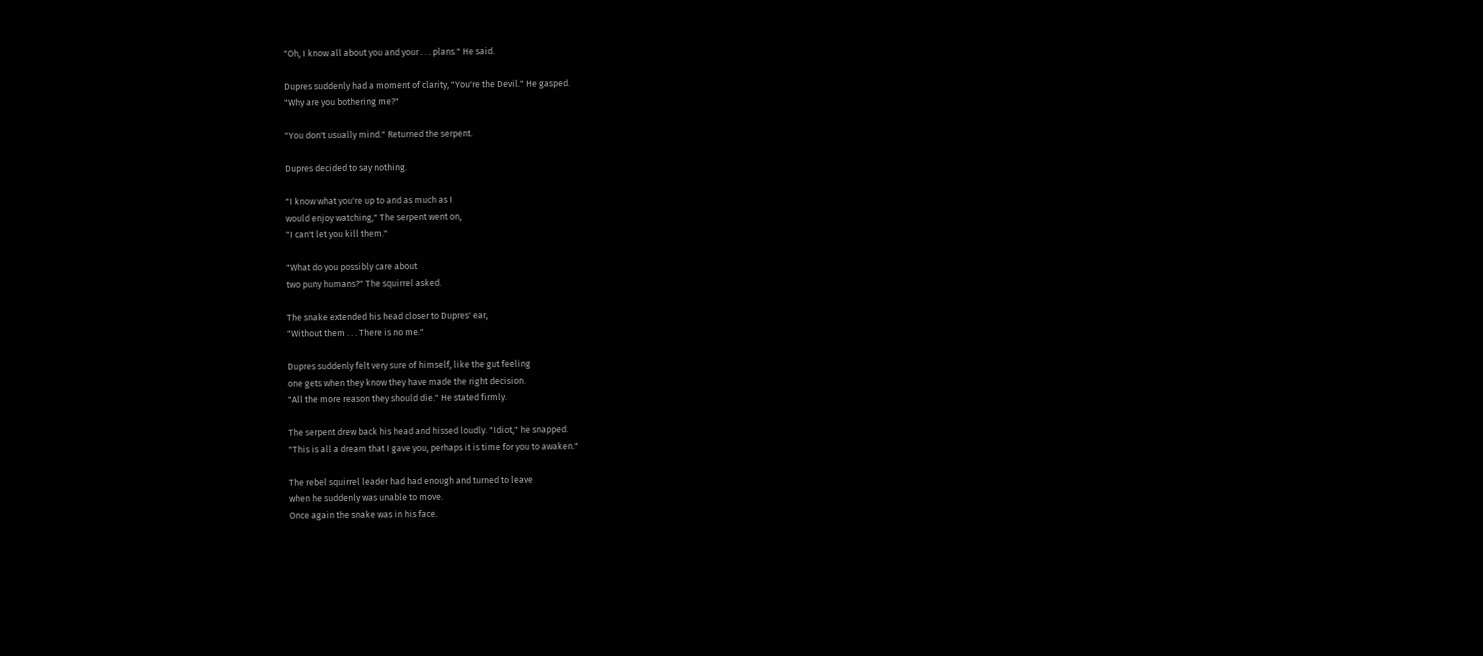"Oh, I know all about you and your . . . plans." He said.

Dupres suddenly had a moment of clarity, "You're the Devil." He gasped.
"Why are you bothering me?"

"You don't usually mind." Returned the serpent.

Dupres decided to say nothing.

"I know what you're up to and as much as I
would enjoy watching," The serpent went on,
"I can't let you kill them."

"What do you possibly care about
two puny humans?" The squirrel asked.

The snake extended his head closer to Dupres' ear,
"Without them . . . There is no me."

Dupres suddenly felt very sure of himself, like the gut feeling
one gets when they know they have made the right decision.
"All the more reason they should die." He stated firmly.

The serpent drew back his head and hissed loudly. "Idiot," he snapped.
"This is all a dream that I gave you, perhaps it is time for you to awaken."

The rebel squirrel leader had had enough and turned to leave
when he suddenly was unable to move.
Once again the snake was in his face.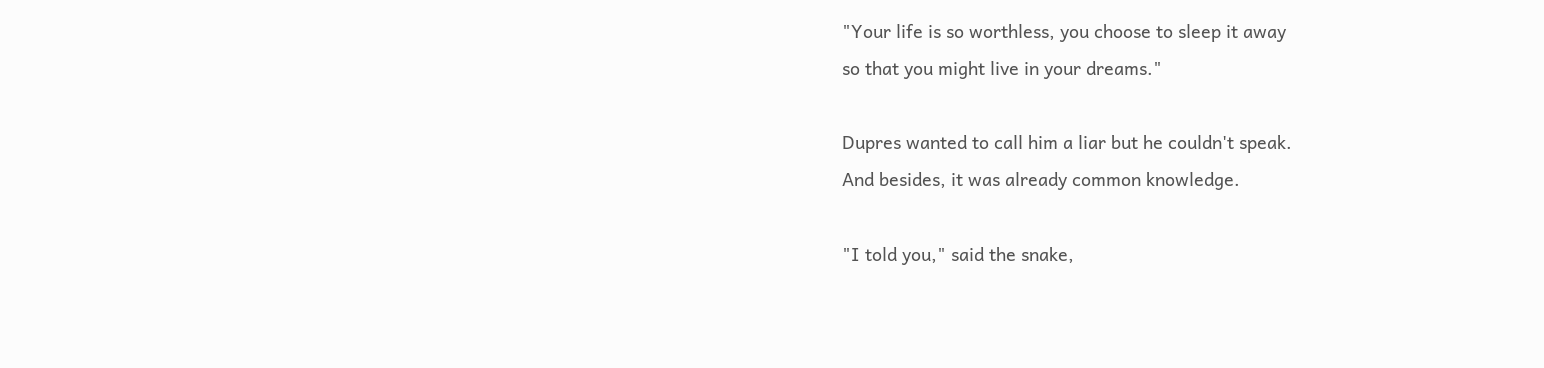"Your life is so worthless, you choose to sleep it away
so that you might live in your dreams."

Dupres wanted to call him a liar but he couldn't speak.
And besides, it was already common knowledge.

"I told you," said the snake,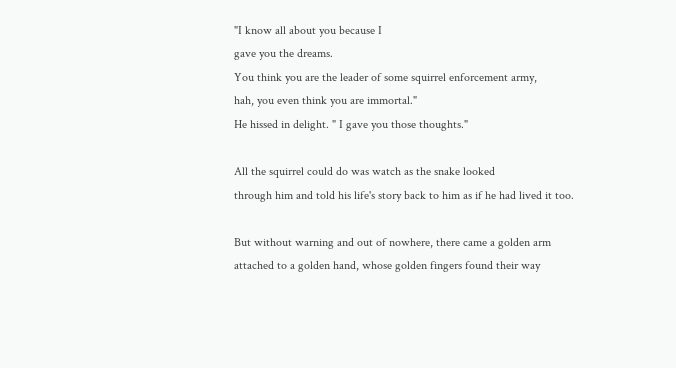"I know all about you because I
gave you the dreams.
You think you are the leader of some squirrel enforcement army,
hah, you even think you are immortal."
He hissed in delight. " I gave you those thoughts."

All the squirrel could do was watch as the snake looked
through him and told his life's story back to him as if he had lived it too.

But without warning and out of nowhere, there came a golden arm
attached to a golden hand, whose golden fingers found their way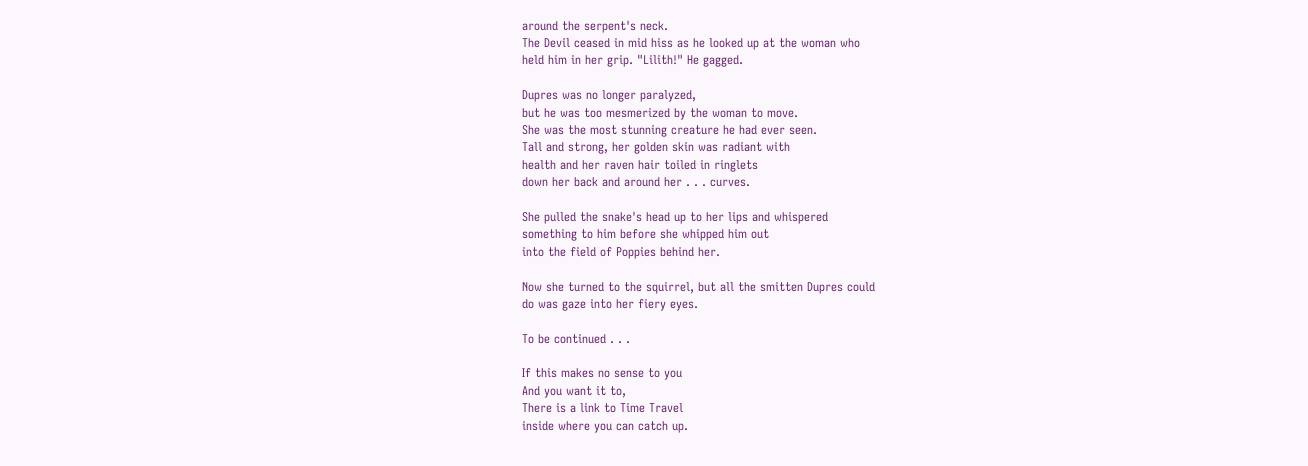around the serpent's neck.
The Devil ceased in mid hiss as he looked up at the woman who
held him in her grip. "Lilith!" He gagged.

Dupres was no longer paralyzed,
but he was too mesmerized by the woman to move.
She was the most stunning creature he had ever seen.
Tall and strong, her golden skin was radiant with
health and her raven hair toiled in ringlets
down her back and around her . . . curves.

She pulled the snake's head up to her lips and whispered
something to him before she whipped him out
into the field of Poppies behind her.

Now she turned to the squirrel, but all the smitten Dupres could
do was gaze into her fiery eyes.

To be continued . . .

If this makes no sense to you
And you want it to,
There is a link to Time Travel
inside where you can catch up.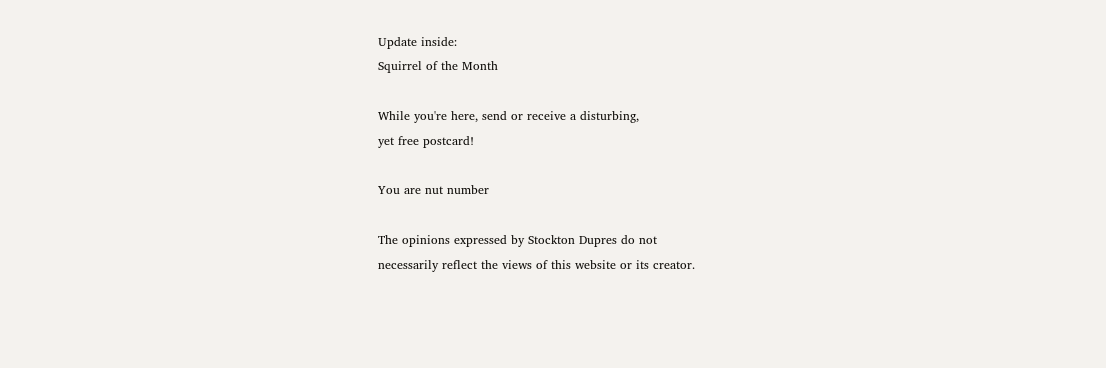Update inside:
Squirrel of the Month

While you're here, send or receive a disturbing,
yet free postcard!

You are nut number

The opinions expressed by Stockton Dupres do not
necessarily reflect the views of this website or its creator.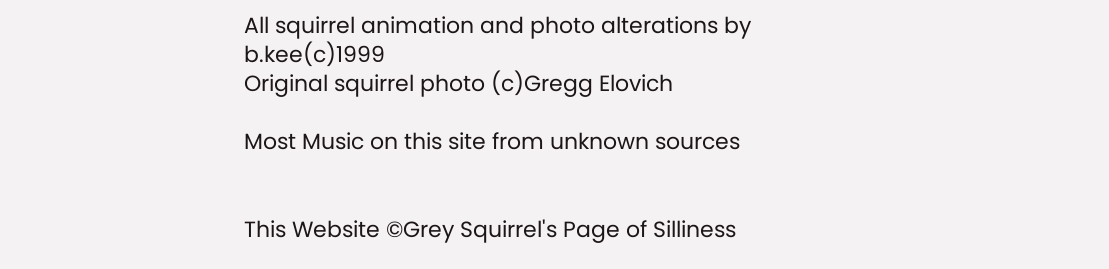All squirrel animation and photo alterations by b.kee(c)1999
Original squirrel photo (c)Gregg Elovich

Most Music on this site from unknown sources


This Website ©Grey Squirrel's Page of Silliness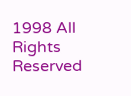1998 All Rights Reserved